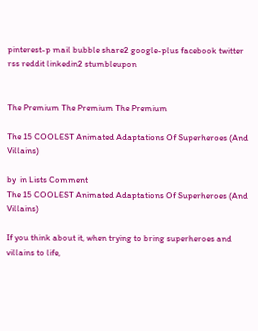pinterest-p mail bubble share2 google-plus facebook twitter rss reddit linkedin2 stumbleupon


The Premium The Premium The Premium

The 15 COOLEST Animated Adaptations Of Superheroes (And Villains)

by  in Lists Comment
The 15 COOLEST Animated Adaptations Of Superheroes (And Villains)

If you think about it, when trying to bring superheroes and villains to life,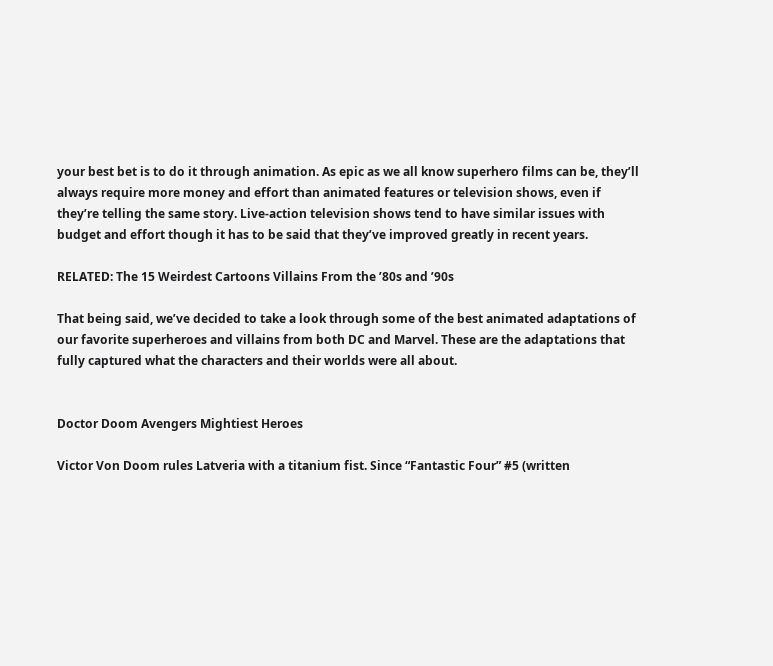your best bet is to do it through animation. As epic as we all know superhero films can be, they’ll always require more money and effort than animated features or television shows, even if they’re telling the same story. Live-action television shows tend to have similar issues with budget and effort though it has to be said that they’ve improved greatly in recent years.

RELATED: The 15 Weirdest Cartoons Villains From the ’80s and ’90s

That being said, we’ve decided to take a look through some of the best animated adaptations of our favorite superheroes and villains from both DC and Marvel. These are the adaptations that fully captured what the characters and their worlds were all about.


Doctor Doom Avengers Mightiest Heroes

Victor Von Doom rules Latveria with a titanium fist. Since “Fantastic Four” #5 (written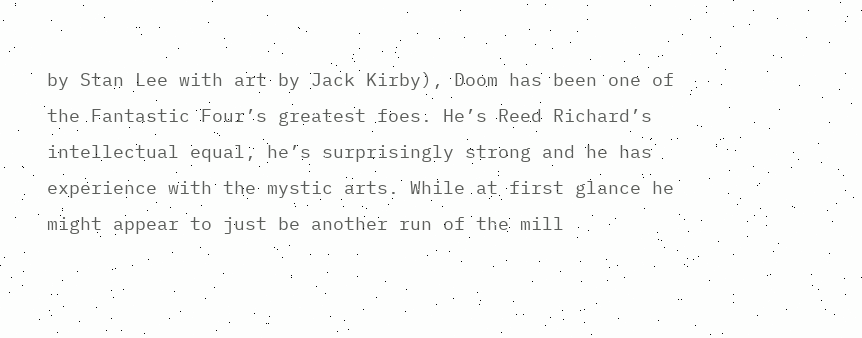by Stan Lee with art by Jack Kirby), Doom has been one of the Fantastic Four’s greatest foes. He’s Reed Richard’s intellectual equal, he’s surprisingly strong and he has experience with the mystic arts. While at first glance he might appear to just be another run of the mill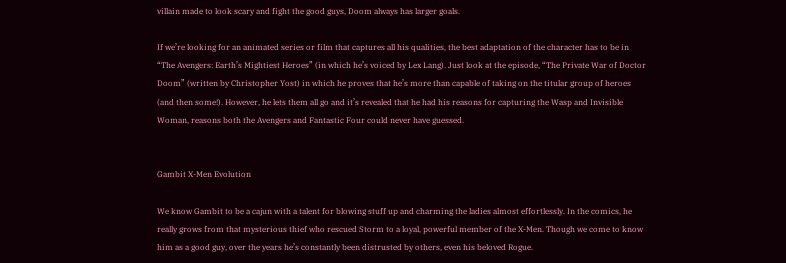villain made to look scary and fight the good guys, Doom always has larger goals.

If we’re looking for an animated series or film that captures all his qualities, the best adaptation of the character has to be in “The Avengers: Earth’s Mightiest Heroes” (in which he’s voiced by Lex Lang). Just look at the episode, “The Private War of Doctor Doom” (written by Christopher Yost) in which he proves that he’s more than capable of taking on the titular group of heroes (and then some!). However, he lets them all go and it’s revealed that he had his reasons for capturing the Wasp and Invisible Woman, reasons both the Avengers and Fantastic Four could never have guessed.


Gambit X-Men Evolution

We know Gambit to be a cajun with a talent for blowing stuff up and charming the ladies almost effortlessly. In the comics, he really grows from that mysterious thief who rescued Storm to a loyal, powerful member of the X-Men. Though we come to know him as a good guy, over the years he’s constantly been distrusted by others, even his beloved Rogue.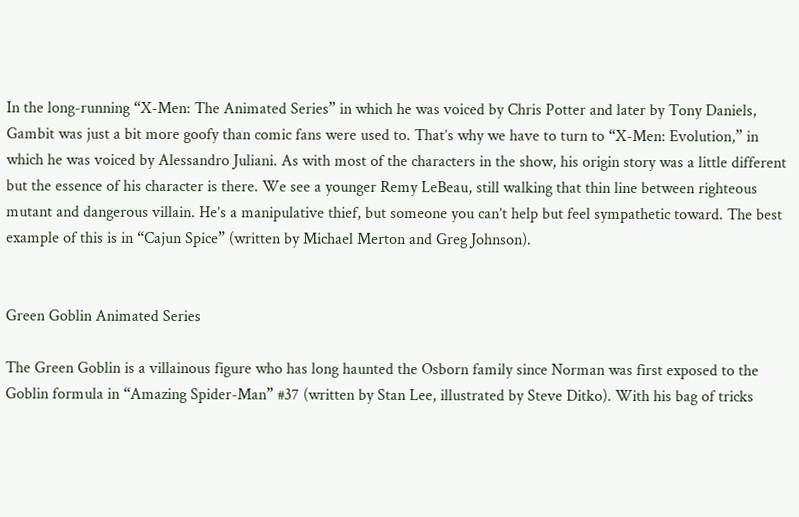In the long-running “X-Men: The Animated Series” in which he was voiced by Chris Potter and later by Tony Daniels, Gambit was just a bit more goofy than comic fans were used to. That’s why we have to turn to “X-Men: Evolution,” in which he was voiced by Alessandro Juliani. As with most of the characters in the show, his origin story was a little different but the essence of his character is there. We see a younger Remy LeBeau, still walking that thin line between righteous mutant and dangerous villain. He’s a manipulative thief, but someone you can’t help but feel sympathetic toward. The best example of this is in “Cajun Spice” (written by Michael Merton and Greg Johnson).


Green Goblin Animated Series

The Green Goblin is a villainous figure who has long haunted the Osborn family since Norman was first exposed to the Goblin formula in “Amazing Spider-Man” #37 (written by Stan Lee, illustrated by Steve Ditko). With his bag of tricks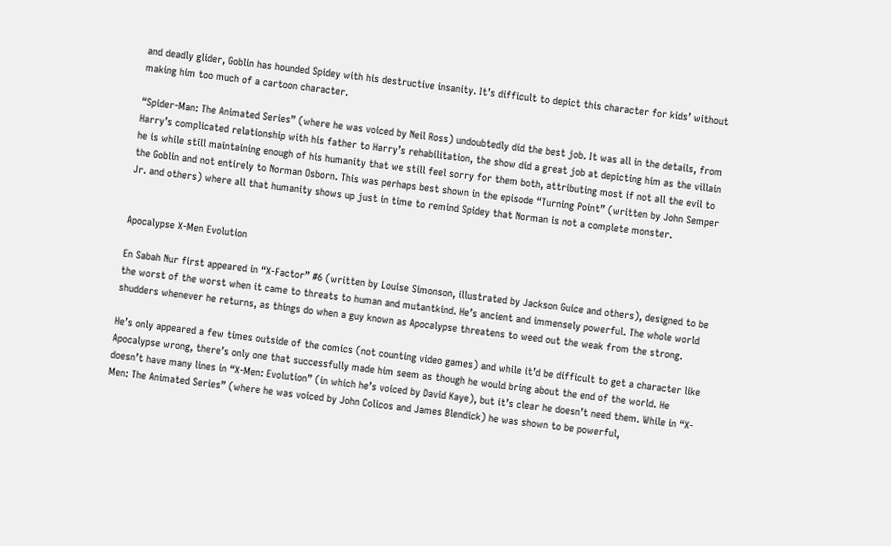and deadly glider, Goblin has hounded Spidey with his destructive insanity. It’s difficult to depict this character for kids’ without making him too much of a cartoon character.

“Spider-Man: The Animated Series” (where he was voiced by Neil Ross) undoubtedly did the best job. It was all in the details, from Harry’s complicated relationship with his father to Harry’s rehabilitation, the show did a great job at depicting him as the villain he is while still maintaining enough of his humanity that we still feel sorry for them both, attributing most if not all the evil to the Goblin and not entirely to Norman Osborn. This was perhaps best shown in the episode “Turning Point” (written by John Semper Jr. and others) where all that humanity shows up just in time to remind Spidey that Norman is not a complete monster.


Apocalypse X-Men Evolution

En Sabah Nur first appeared in “X-Factor” #6 (written by Louise Simonson, illustrated by Jackson Guice and others), designed to be the worst of the worst when it came to threats to human and mutantkind. He’s ancient and immensely powerful. The whole world shudders whenever he returns, as things do when a guy known as Apocalypse threatens to weed out the weak from the strong.

He’s only appeared a few times outside of the comics (not counting video games) and while it’d be difficult to get a character like Apocalypse wrong, there’s only one that successfully made him seem as though he would bring about the end of the world. He doesn’t have many lines in “X-Men: Evolution” (in which he’s voiced by David Kaye), but it’s clear he doesn’t need them. While in “X-Men: The Animated Series” (where he was voiced by John Colicos and James Blendick) he was shown to be powerful,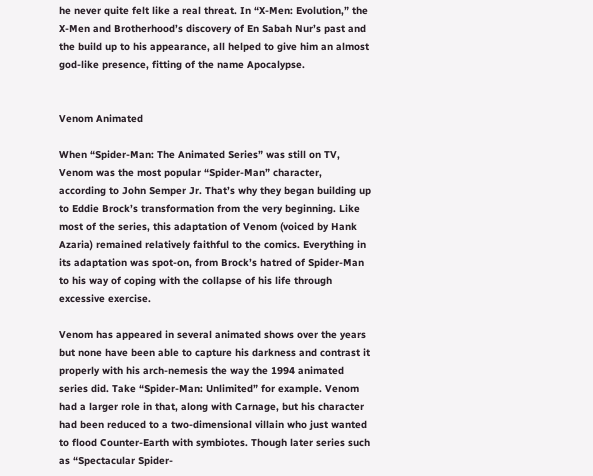he never quite felt like a real threat. In “X-Men: Evolution,” the X-Men and Brotherhood’s discovery of En Sabah Nur’s past and the build up to his appearance, all helped to give him an almost god-like presence, fitting of the name Apocalypse.


Venom Animated

When “Spider-Man: The Animated Series” was still on TV, Venom was the most popular “Spider-Man” character, according to John Semper Jr. That’s why they began building up to Eddie Brock’s transformation from the very beginning. Like most of the series, this adaptation of Venom (voiced by Hank Azaria) remained relatively faithful to the comics. Everything in its adaptation was spot-on, from Brock’s hatred of Spider-Man to his way of coping with the collapse of his life through excessive exercise.

Venom has appeared in several animated shows over the years but none have been able to capture his darkness and contrast it properly with his arch-nemesis the way the 1994 animated series did. Take “Spider-Man: Unlimited” for example. Venom had a larger role in that, along with Carnage, but his character had been reduced to a two-dimensional villain who just wanted to flood Counter-Earth with symbiotes. Though later series such as “Spectacular Spider-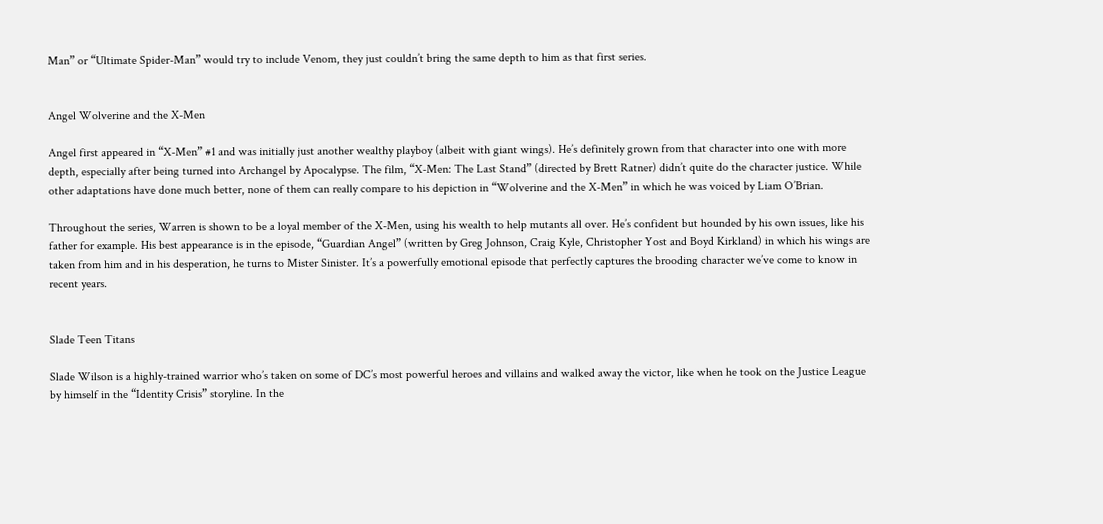Man” or “Ultimate Spider-Man” would try to include Venom, they just couldn’t bring the same depth to him as that first series.


Angel Wolverine and the X-Men

Angel first appeared in “X-Men” #1 and was initially just another wealthy playboy (albeit with giant wings). He’s definitely grown from that character into one with more depth, especially after being turned into Archangel by Apocalypse. The film, “X-Men: The Last Stand” (directed by Brett Ratner) didn’t quite do the character justice. While other adaptations have done much better, none of them can really compare to his depiction in “Wolverine and the X-Men” in which he was voiced by Liam O’Brian.

Throughout the series, Warren is shown to be a loyal member of the X-Men, using his wealth to help mutants all over. He’s confident but hounded by his own issues, like his father for example. His best appearance is in the episode, “Guardian Angel” (written by Greg Johnson, Craig Kyle, Christopher Yost and Boyd Kirkland) in which his wings are taken from him and in his desperation, he turns to Mister Sinister. It’s a powerfully emotional episode that perfectly captures the brooding character we’ve come to know in recent years.


Slade Teen Titans

Slade Wilson is a highly-trained warrior who’s taken on some of DC’s most powerful heroes and villains and walked away the victor, like when he took on the Justice League by himself in the “Identity Crisis” storyline. In the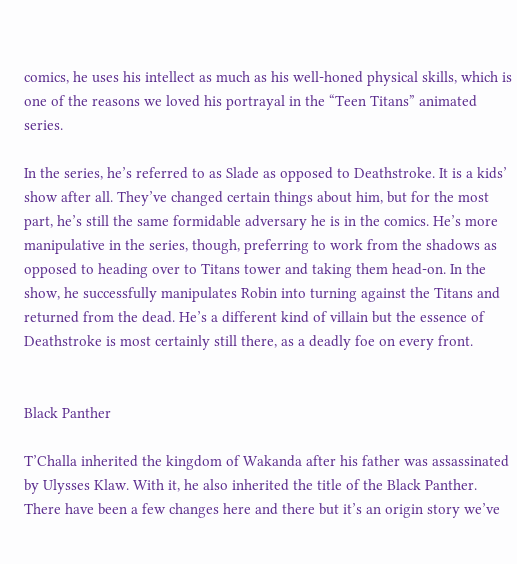comics, he uses his intellect as much as his well-honed physical skills, which is one of the reasons we loved his portrayal in the “Teen Titans” animated series.

In the series, he’s referred to as Slade as opposed to Deathstroke. It is a kids’ show after all. They’ve changed certain things about him, but for the most part, he’s still the same formidable adversary he is in the comics. He’s more manipulative in the series, though, preferring to work from the shadows as opposed to heading over to Titans tower and taking them head-on. In the show, he successfully manipulates Robin into turning against the Titans and returned from the dead. He’s a different kind of villain but the essence of Deathstroke is most certainly still there, as a deadly foe on every front.


Black Panther

T’Challa inherited the kingdom of Wakanda after his father was assassinated by Ulysses Klaw. With it, he also inherited the title of the Black Panther. There have been a few changes here and there but it’s an origin story we’ve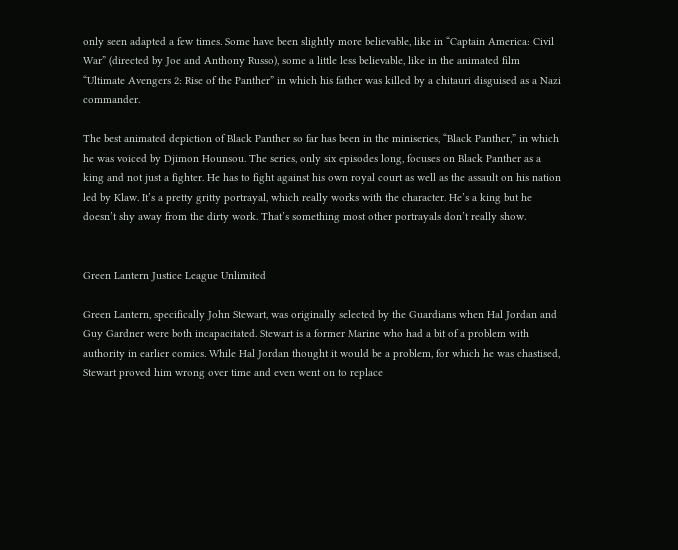only seen adapted a few times. Some have been slightly more believable, like in “Captain America: Civil War” (directed by Joe and Anthony Russo), some a little less believable, like in the animated film “Ultimate Avengers 2: Rise of the Panther” in which his father was killed by a chitauri disguised as a Nazi commander.

The best animated depiction of Black Panther so far has been in the miniseries, “Black Panther,” in which he was voiced by Djimon Hounsou. The series, only six episodes long, focuses on Black Panther as a king and not just a fighter. He has to fight against his own royal court as well as the assault on his nation led by Klaw. It’s a pretty gritty portrayal, which really works with the character. He’s a king but he doesn’t shy away from the dirty work. That’s something most other portrayals don’t really show.


Green Lantern Justice League Unlimited

Green Lantern, specifically John Stewart, was originally selected by the Guardians when Hal Jordan and Guy Gardner were both incapacitated. Stewart is a former Marine who had a bit of a problem with authority in earlier comics. While Hal Jordan thought it would be a problem, for which he was chastised, Stewart proved him wrong over time and even went on to replace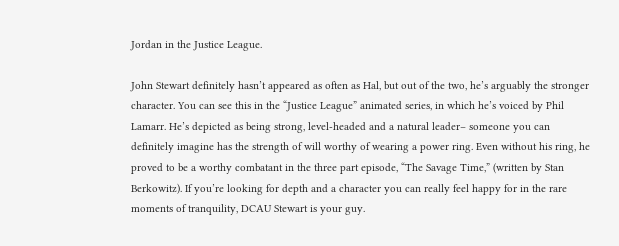Jordan in the Justice League.

John Stewart definitely hasn’t appeared as often as Hal, but out of the two, he’s arguably the stronger character. You can see this in the “Justice League” animated series, in which he’s voiced by Phil Lamarr. He’s depicted as being strong, level-headed and a natural leader– someone you can definitely imagine has the strength of will worthy of wearing a power ring. Even without his ring, he proved to be a worthy combatant in the three part episode, “The Savage Time,” (written by Stan Berkowitz). If you’re looking for depth and a character you can really feel happy for in the rare moments of tranquility, DCAU Stewart is your guy.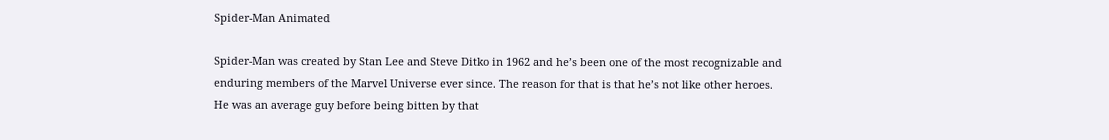Spider-Man Animated

Spider-Man was created by Stan Lee and Steve Ditko in 1962 and he’s been one of the most recognizable and enduring members of the Marvel Universe ever since. The reason for that is that he’s not like other heroes. He was an average guy before being bitten by that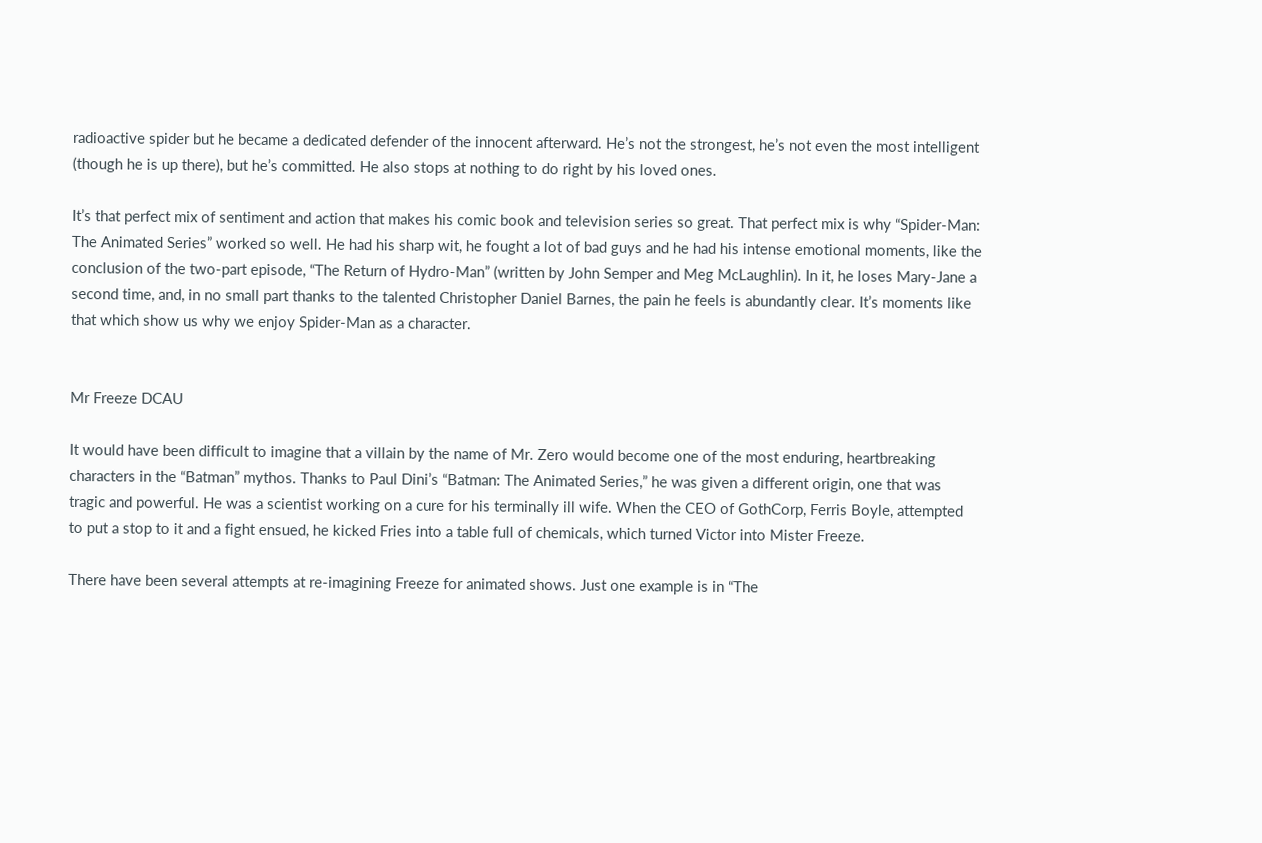radioactive spider but he became a dedicated defender of the innocent afterward. He’s not the strongest, he’s not even the most intelligent (though he is up there), but he’s committed. He also stops at nothing to do right by his loved ones.

It’s that perfect mix of sentiment and action that makes his comic book and television series so great. That perfect mix is why “Spider-Man: The Animated Series” worked so well. He had his sharp wit, he fought a lot of bad guys and he had his intense emotional moments, like the conclusion of the two-part episode, “The Return of Hydro-Man” (written by John Semper and Meg McLaughlin). In it, he loses Mary-Jane a second time, and, in no small part thanks to the talented Christopher Daniel Barnes, the pain he feels is abundantly clear. It’s moments like that which show us why we enjoy Spider-Man as a character.


Mr Freeze DCAU

It would have been difficult to imagine that a villain by the name of Mr. Zero would become one of the most enduring, heartbreaking characters in the “Batman” mythos. Thanks to Paul Dini’s “Batman: The Animated Series,” he was given a different origin, one that was tragic and powerful. He was a scientist working on a cure for his terminally ill wife. When the CEO of GothCorp, Ferris Boyle, attempted to put a stop to it and a fight ensued, he kicked Fries into a table full of chemicals, which turned Victor into Mister Freeze.

There have been several attempts at re-imagining Freeze for animated shows. Just one example is in “The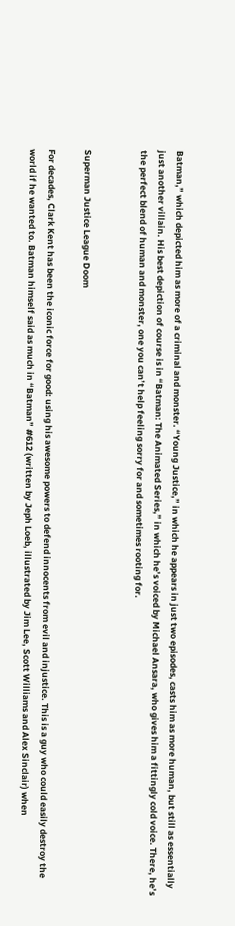Batman,” which depicted him as more of a criminal and monster. “Young Justice,” in which he appears in just two episodes, casts him as more human, but still as essentially just another villain. His best depiction of course is in “Batman: The Animated Series,” in which he’s voiced by Michael Ansara, who gives him a fittingly cold voice. There, he’s the perfect blend of human and monster, one you can’t help feeling sorry for and sometimes rooting for.


Superman Justice League Doom

For decades, Clark Kent has been the iconic force for good: using his awesome powers to defend innocents from evil and injustice. This is a guy who could easily destroy the world if he wanted to. Batman himself said as much in “Batman” #612 (written by Jeph Loeb, illustrated by Jim Lee, Scott Williams and Alex Sinclair) when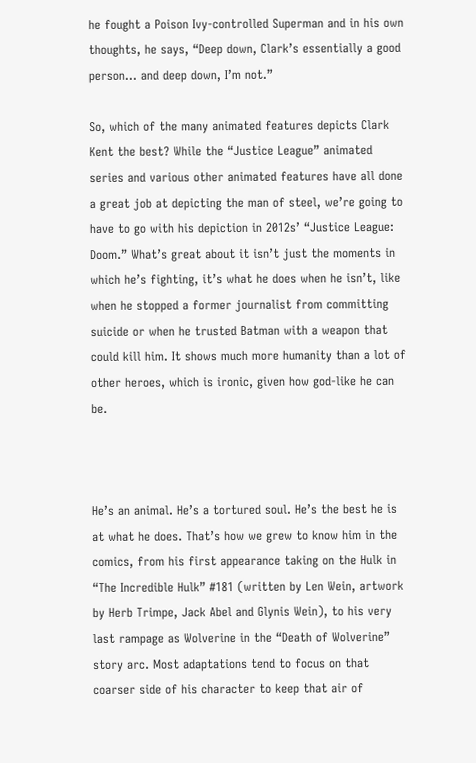he fought a Poison Ivy-controlled Superman and in his own thoughts, he says, “Deep down, Clark’s essentially a good person… and deep down, I’m not.”

So, which of the many animated features depicts Clark Kent the best? While the “Justice League” animated series and various other animated features have all done a great job at depicting the man of steel, we’re going to have to go with his depiction in 2012s’ “Justice League: Doom.” What’s great about it isn’t just the moments in which he’s fighting, it’s what he does when he isn’t, like when he stopped a former journalist from committing suicide or when he trusted Batman with a weapon that could kill him. It shows much more humanity than a lot of other heroes, which is ironic, given how god-like he can be.



He’s an animal. He’s a tortured soul. He’s the best he is at what he does. That’s how we grew to know him in the comics, from his first appearance taking on the Hulk in “The Incredible Hulk” #181 (written by Len Wein, artwork by Herb Trimpe, Jack Abel and Glynis Wein), to his very last rampage as Wolverine in the “Death of Wolverine” story arc. Most adaptations tend to focus on that coarser side of his character to keep that air of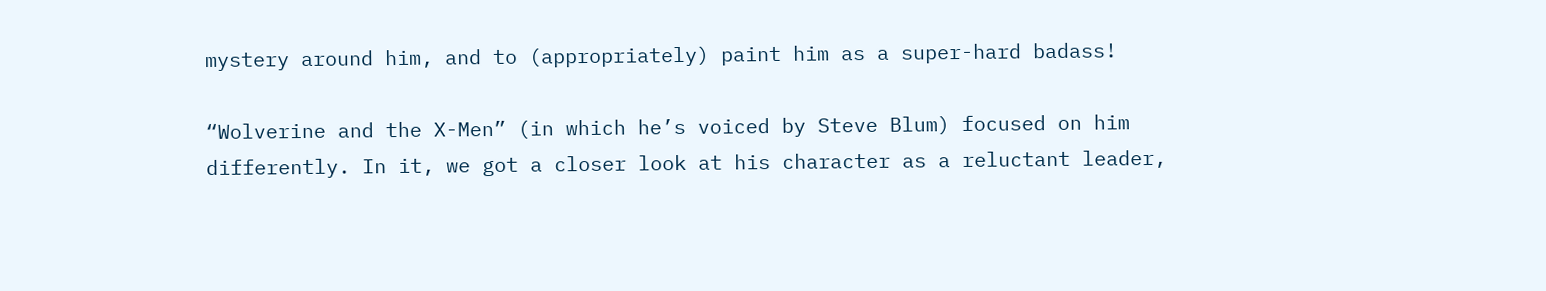mystery around him, and to (appropriately) paint him as a super-hard badass!

“Wolverine and the X-Men” (in which he’s voiced by Steve Blum) focused on him differently. In it, we got a closer look at his character as a reluctant leader,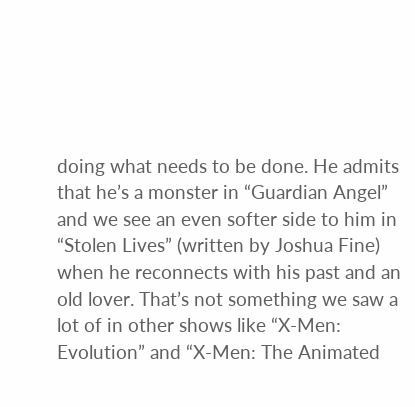doing what needs to be done. He admits that he’s a monster in “Guardian Angel” and we see an even softer side to him in “Stolen Lives” (written by Joshua Fine) when he reconnects with his past and an old lover. That’s not something we saw a lot of in other shows like “X-Men: Evolution” and “X-Men: The Animated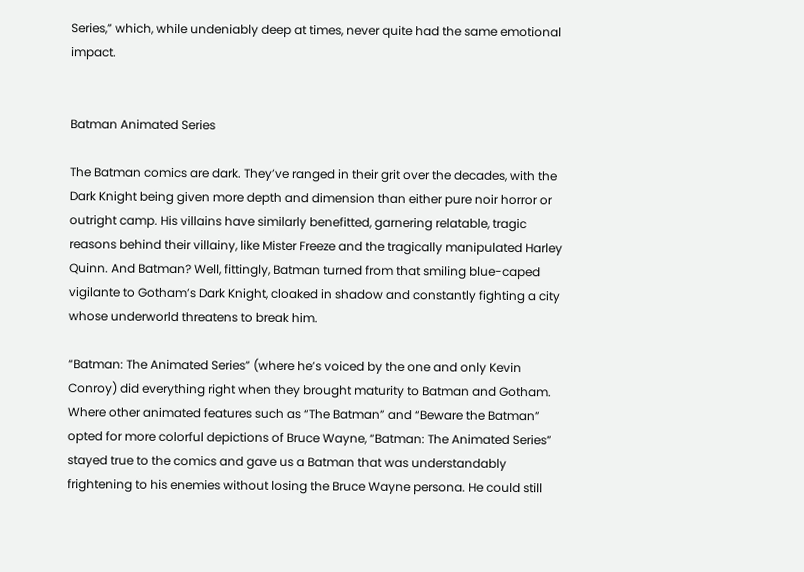Series,” which, while undeniably deep at times, never quite had the same emotional impact.


Batman Animated Series

The Batman comics are dark. They’ve ranged in their grit over the decades, with the Dark Knight being given more depth and dimension than either pure noir horror or outright camp. His villains have similarly benefitted, garnering relatable, tragic reasons behind their villainy, like Mister Freeze and the tragically manipulated Harley Quinn. And Batman? Well, fittingly, Batman turned from that smiling blue-caped vigilante to Gotham’s Dark Knight, cloaked in shadow and constantly fighting a city whose underworld threatens to break him.

“Batman: The Animated Series” (where he’s voiced by the one and only Kevin Conroy) did everything right when they brought maturity to Batman and Gotham. Where other animated features such as “The Batman” and “Beware the Batman” opted for more colorful depictions of Bruce Wayne, “Batman: The Animated Series” stayed true to the comics and gave us a Batman that was understandably frightening to his enemies without losing the Bruce Wayne persona. He could still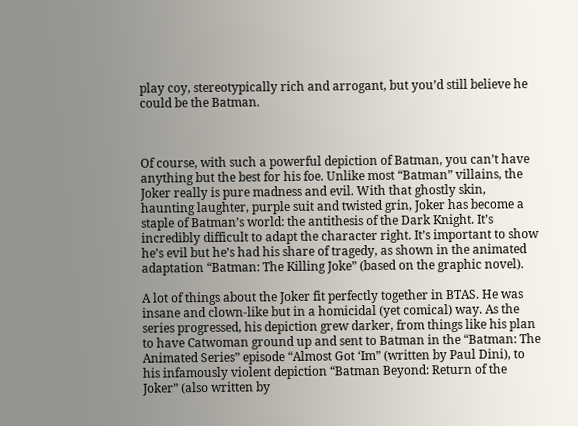play coy, stereotypically rich and arrogant, but you’d still believe he could be the Batman.



Of course, with such a powerful depiction of Batman, you can’t have anything but the best for his foe. Unlike most “Batman” villains, the Joker really is pure madness and evil. With that ghostly skin, haunting laughter, purple suit and twisted grin, Joker has become a staple of Batman’s world: the antithesis of the Dark Knight. It’s incredibly difficult to adapt the character right. It’s important to show he’s evil but he’s had his share of tragedy, as shown in the animated adaptation “Batman: The Killing Joke” (based on the graphic novel).

A lot of things about the Joker fit perfectly together in BTAS. He was insane and clown-like but in a homicidal (yet comical) way. As the series progressed, his depiction grew darker, from things like his plan to have Catwoman ground up and sent to Batman in the “Batman: The Animated Series” episode “Almost Got ‘Im” (written by Paul Dini), to his infamously violent depiction “Batman Beyond: Return of the Joker” (also written by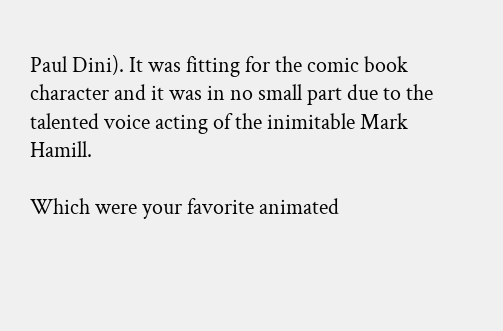Paul Dini). It was fitting for the comic book character and it was in no small part due to the talented voice acting of the inimitable Mark Hamill.

Which were your favorite animated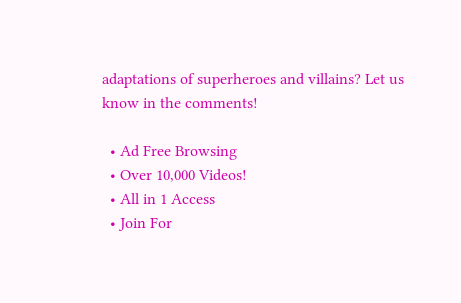adaptations of superheroes and villains? Let us know in the comments!

  • Ad Free Browsing
  • Over 10,000 Videos!
  • All in 1 Access
  • Join For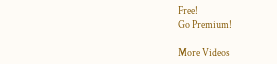Free!
Go Premium!

More Videos